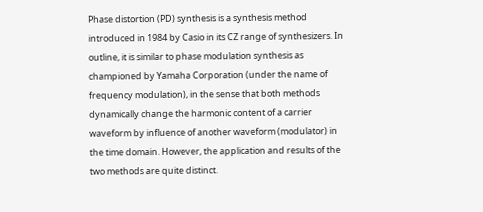Phase distortion (PD) synthesis is a synthesis method introduced in 1984 by Casio in its CZ range of synthesizers. In outline, it is similar to phase modulation synthesis as championed by Yamaha Corporation (under the name of frequency modulation), in the sense that both methods dynamically change the harmonic content of a carrier waveform by influence of another waveform (modulator) in the time domain. However, the application and results of the two methods are quite distinct.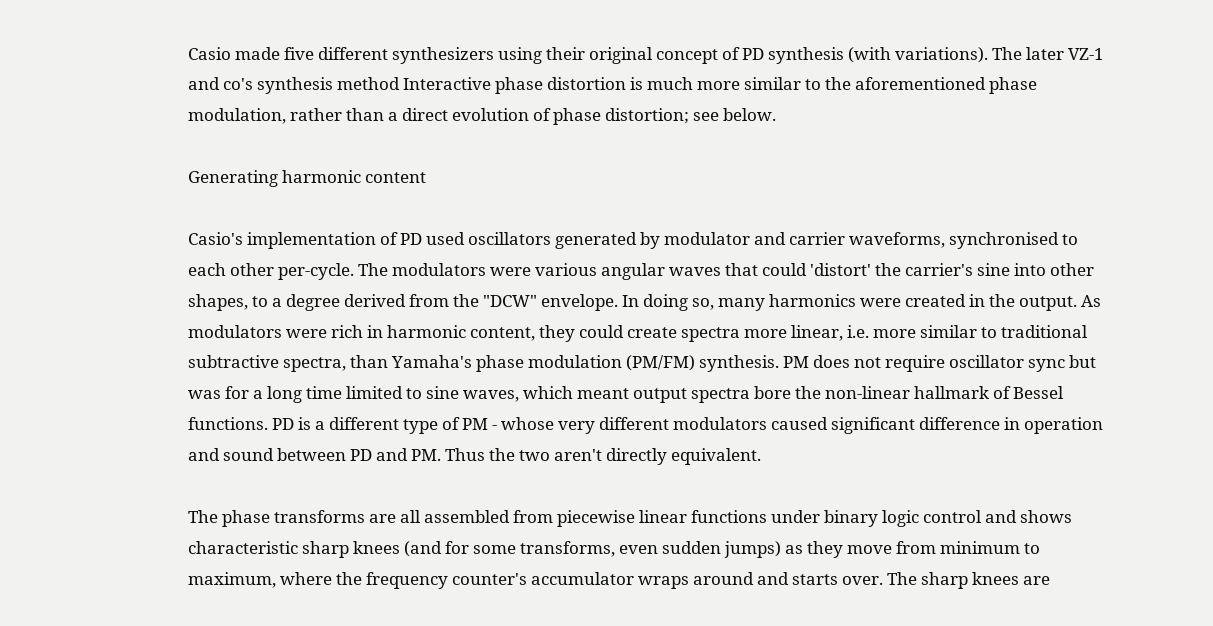Casio made five different synthesizers using their original concept of PD synthesis (with variations). The later VZ-1 and co's synthesis method Interactive phase distortion is much more similar to the aforementioned phase modulation, rather than a direct evolution of phase distortion; see below.

Generating harmonic content

Casio's implementation of PD used oscillators generated by modulator and carrier waveforms, synchronised to each other per-cycle. The modulators were various angular waves that could 'distort' the carrier's sine into other shapes, to a degree derived from the "DCW" envelope. In doing so, many harmonics were created in the output. As modulators were rich in harmonic content, they could create spectra more linear, i.e. more similar to traditional subtractive spectra, than Yamaha's phase modulation (PM/FM) synthesis. PM does not require oscillator sync but was for a long time limited to sine waves, which meant output spectra bore the non-linear hallmark of Bessel functions. PD is a different type of PM - whose very different modulators caused significant difference in operation and sound between PD and PM. Thus the two aren't directly equivalent.

The phase transforms are all assembled from piecewise linear functions under binary logic control and shows characteristic sharp knees (and for some transforms, even sudden jumps) as they move from minimum to maximum, where the frequency counter's accumulator wraps around and starts over. The sharp knees are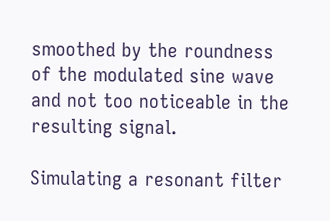smoothed by the roundness of the modulated sine wave and not too noticeable in the resulting signal.

Simulating a resonant filter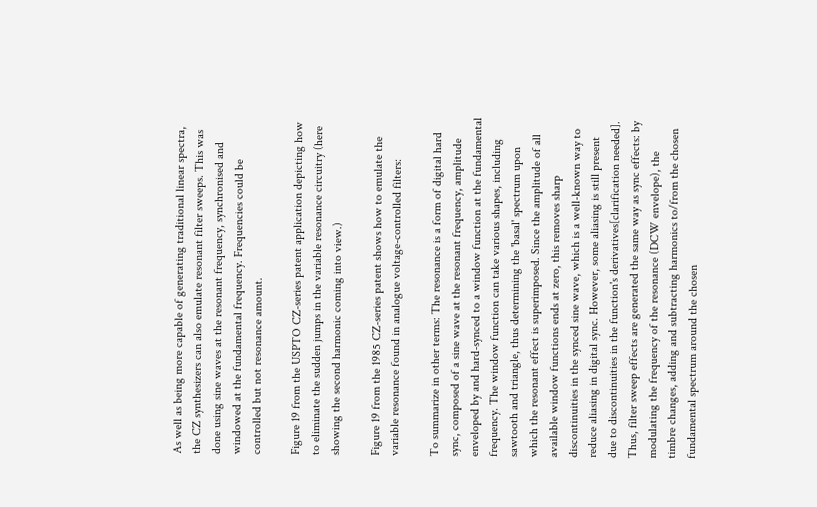As well as being more capable of generating traditional linear spectra, the CZ synthesizers can also emulate resonant filter sweeps. This was done using sine waves at the resonant frequency, synchronised and windowed at the fundamental frequency. Frequencies could be controlled but not resonance amount.

Figure 19 from the USPTO CZ-series patent application depicting how to eliminate the sudden jumps in the variable resonance circuitry (here showing the second harmonic coming into view.)

Figure 19 from the 1985 CZ-series patent shows how to emulate the variable resonance found in analogue voltage-controlled filters:

To summarize in other terms: The resonance is a form of digital hard sync, composed of a sine wave at the resonant frequency, amplitude enveloped by and hard-synced to a window function at the fundamental frequency. The window function can take various shapes, including sawtooth and triangle, thus determining the 'basal' spectrum upon which the resonant effect is superimposed. Since the amplitude of all available window functions ends at zero, this removes sharp discontinuities in the synced sine wave, which is a well-known way to reduce aliasing in digital sync. However, some aliasing is still present due to discontinuities in the function's derivatives[clarification needed]. Thus, filter sweep effects are generated the same way as sync effects: by modulating the frequency of the resonance (DCW envelope), the timbre changes, adding and subtracting harmonics to/from the chosen fundamental spectrum around the chosen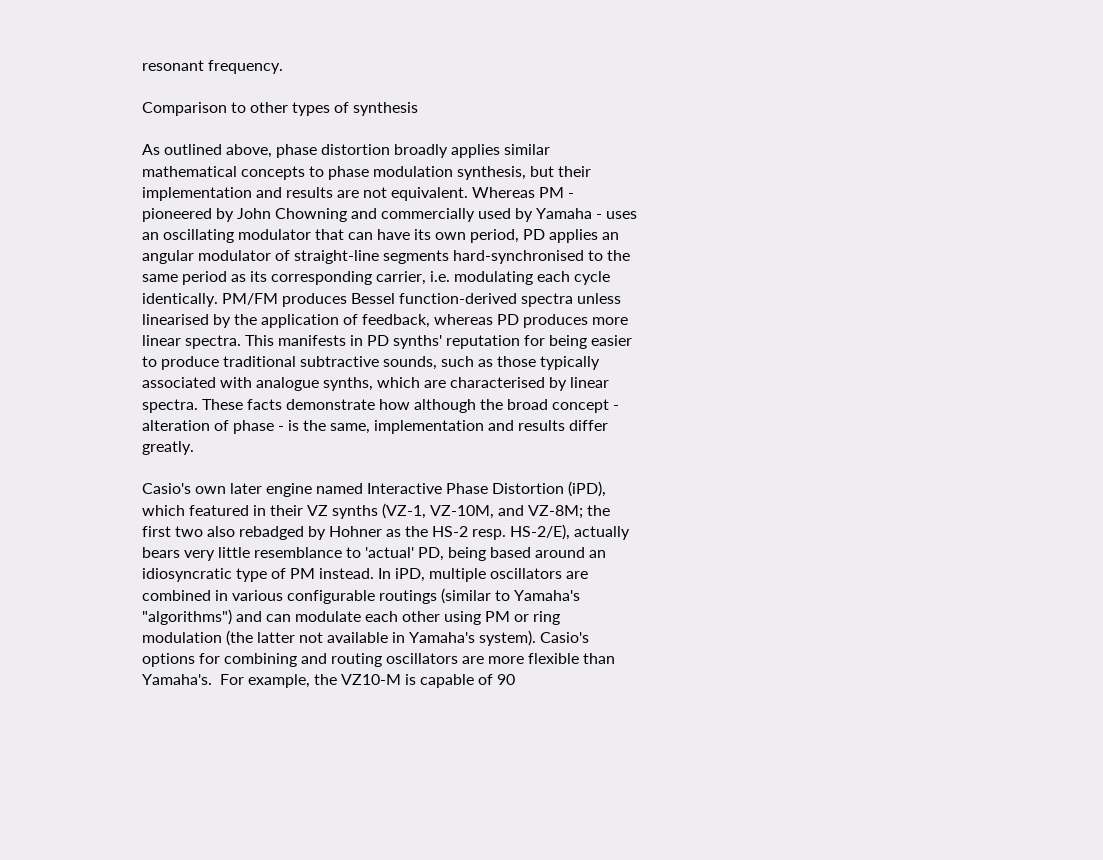resonant frequency.

Comparison to other types of synthesis

As outlined above, phase distortion broadly applies similar mathematical concepts to phase modulation synthesis, but their implementation and results are not equivalent. Whereas PM - pioneered by John Chowning and commercially used by Yamaha - uses an oscillating modulator that can have its own period, PD applies an angular modulator of straight-line segments hard-synchronised to the same period as its corresponding carrier, i.e. modulating each cycle identically. PM/FM produces Bessel function-derived spectra unless linearised by the application of feedback, whereas PD produces more linear spectra. This manifests in PD synths' reputation for being easier to produce traditional subtractive sounds, such as those typically associated with analogue synths, which are characterised by linear spectra. These facts demonstrate how although the broad concept - alteration of phase - is the same, implementation and results differ greatly.

Casio's own later engine named Interactive Phase Distortion (iPD), which featured in their VZ synths (VZ-1, VZ-10M, and VZ-8M; the first two also rebadged by Hohner as the HS-2 resp. HS-2/E), actually bears very little resemblance to 'actual' PD, being based around an idiosyncratic type of PM instead. In iPD, multiple oscillators are combined in various configurable routings (similar to Yamaha's "algorithms") and can modulate each other using PM or ring modulation (the latter not available in Yamaha's system). Casio's options for combining and routing oscillators are more flexible than Yamaha's.  For example, the VZ10-M is capable of 90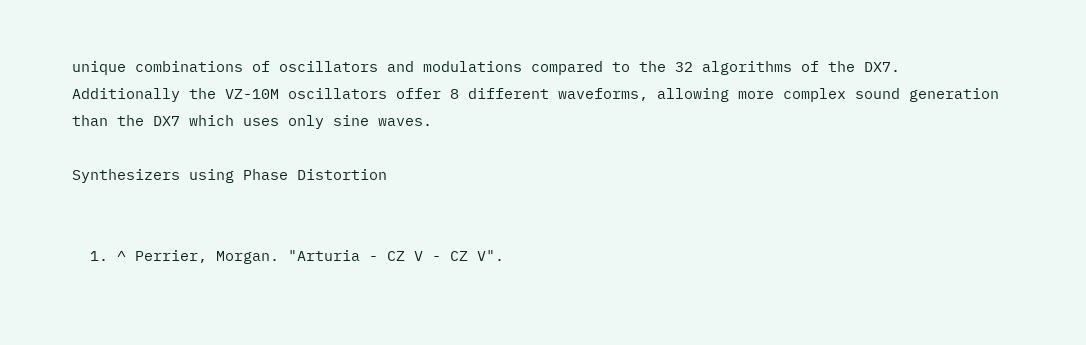unique combinations of oscillators and modulations compared to the 32 algorithms of the DX7.  Additionally the VZ-10M oscillators offer 8 different waveforms, allowing more complex sound generation than the DX7 which uses only sine waves.

Synthesizers using Phase Distortion


  1. ^ Perrier, Morgan. "Arturia - CZ V - CZ V".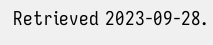Retrieved 2023-09-28.